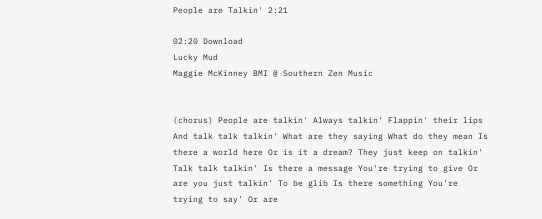People are Talkin' 2:21

02:20 Download
Lucky Mud
Maggie McKinney BMI @ Southern Zen Music


(chorus) People are talkin' Always talkin' Flappin' their lips And talk talk talkin' What are they saying What do they mean Is there a world here Or is it a dream? They just keep on talkin' Talk talk talkin' Is there a message You're trying to give Or are you just talkin' To be glib Is there something You're trying to say' Or are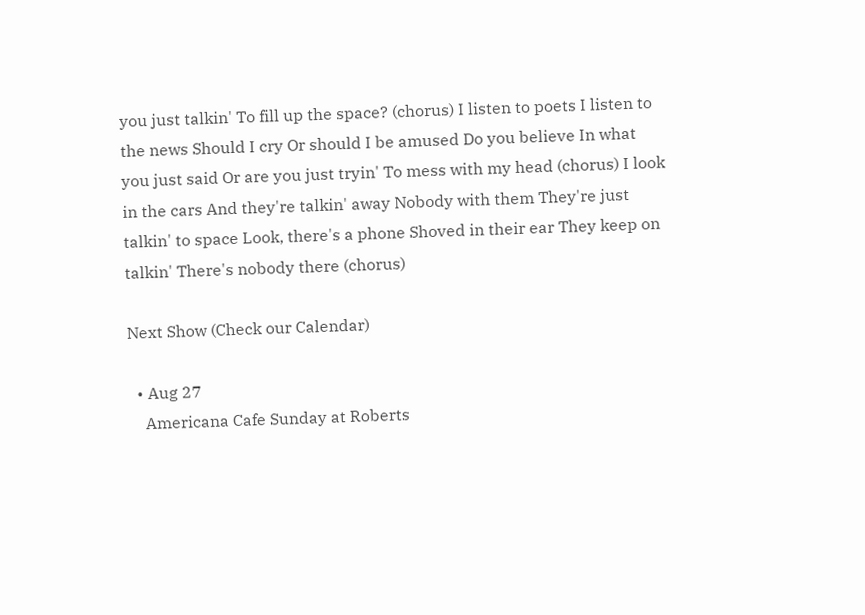you just talkin' To fill up the space? (chorus) I listen to poets I listen to the news Should I cry Or should I be amused Do you believe In what you just said Or are you just tryin' To mess with my head (chorus) I look in the cars And they're talkin' away Nobody with them They're just talkin' to space Look, there's a phone Shoved in their ear They keep on talkin' There's nobody there (chorus)

Next Show (Check our Calendar)

  • Aug 27
    Americana Cafe Sunday at Roberts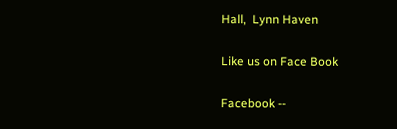Hall,  Lynn Haven

Like us on Face Book

Facebook --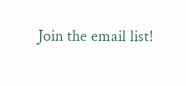Join the email list!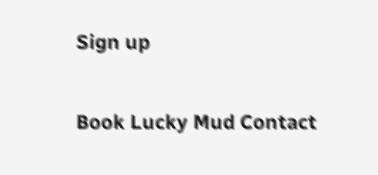Sign up

Book Lucky Mud Contact